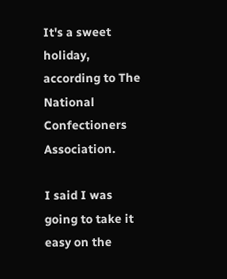It's a sweet holiday, according to The National Confectioners Association.

I said I was going to take it easy on the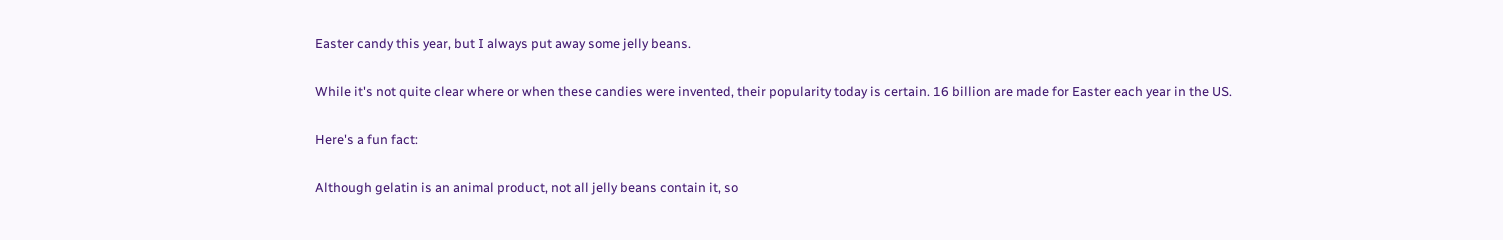Easter candy this year, but I always put away some jelly beans.

While it's not quite clear where or when these candies were invented, their popularity today is certain. 16 billion are made for Easter each year in the US.

Here's a fun fact:

Although gelatin is an animal product, not all jelly beans contain it, so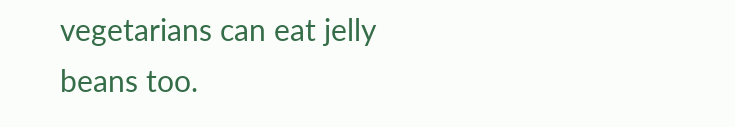vegetarians can eat jelly beans too.